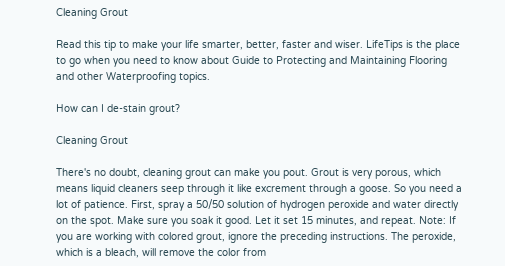Cleaning Grout

Read this tip to make your life smarter, better, faster and wiser. LifeTips is the place to go when you need to know about Guide to Protecting and Maintaining Flooring and other Waterproofing topics.

How can I de-stain grout?

Cleaning Grout

There's no doubt, cleaning grout can make you pout. Grout is very porous, which means liquid cleaners seep through it like excrement through a goose. So you need a lot of patience. First, spray a 50/50 solution of hydrogen peroxide and water directly on the spot. Make sure you soak it good. Let it set 15 minutes, and repeat. Note: If you are working with colored grout, ignore the preceding instructions. The peroxide, which is a bleach, will remove the color from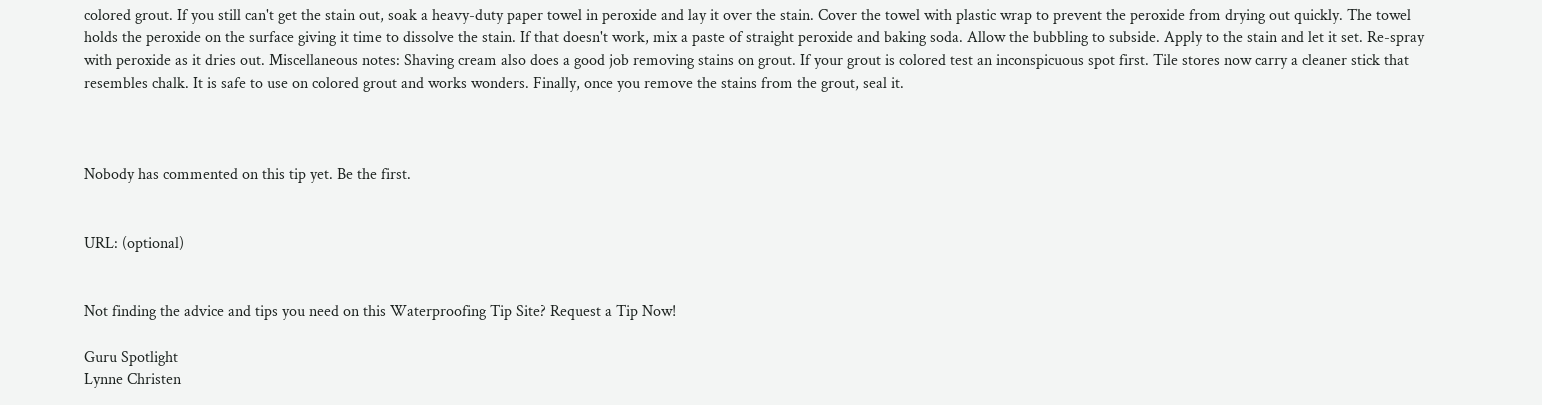colored grout. If you still can't get the stain out, soak a heavy-duty paper towel in peroxide and lay it over the stain. Cover the towel with plastic wrap to prevent the peroxide from drying out quickly. The towel holds the peroxide on the surface giving it time to dissolve the stain. If that doesn't work, mix a paste of straight peroxide and baking soda. Allow the bubbling to subside. Apply to the stain and let it set. Re-spray with peroxide as it dries out. Miscellaneous notes: Shaving cream also does a good job removing stains on grout. If your grout is colored test an inconspicuous spot first. Tile stores now carry a cleaner stick that resembles chalk. It is safe to use on colored grout and works wonders. Finally, once you remove the stains from the grout, seal it.



Nobody has commented on this tip yet. Be the first.


URL: (optional)


Not finding the advice and tips you need on this Waterproofing Tip Site? Request a Tip Now!

Guru Spotlight
Lynne Christen